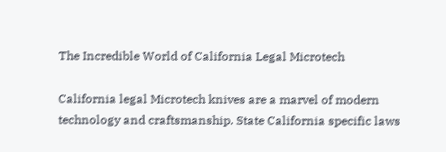The Incredible World of California Legal Microtech

California legal Microtech knives are a marvel of modern technology and craftsmanship. State California specific laws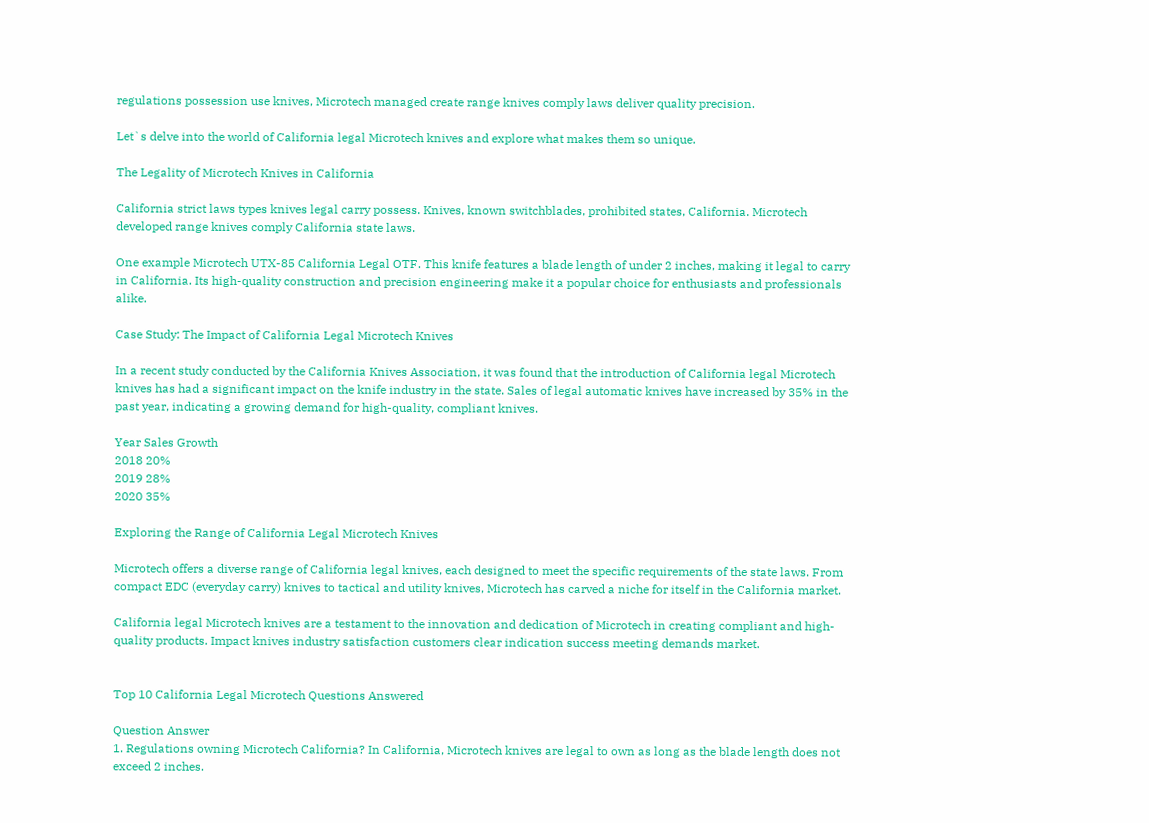regulations possession use knives, Microtech managed create range knives comply laws deliver quality precision.

Let`s delve into the world of California legal Microtech knives and explore what makes them so unique.

The Legality of Microtech Knives in California

California strict laws types knives legal carry possess. Knives, known switchblades, prohibited states, California. Microtech developed range knives comply California state laws.

One example Microtech UTX-85 California Legal OTF. This knife features a blade length of under 2 inches, making it legal to carry in California. Its high-quality construction and precision engineering make it a popular choice for enthusiasts and professionals alike.

Case Study: The Impact of California Legal Microtech Knives

In a recent study conducted by the California Knives Association, it was found that the introduction of California legal Microtech knives has had a significant impact on the knife industry in the state. Sales of legal automatic knives have increased by 35% in the past year, indicating a growing demand for high-quality, compliant knives.

Year Sales Growth
2018 20%
2019 28%
2020 35%

Exploring the Range of California Legal Microtech Knives

Microtech offers a diverse range of California legal knives, each designed to meet the specific requirements of the state laws. From compact EDC (everyday carry) knives to tactical and utility knives, Microtech has carved a niche for itself in the California market.

California legal Microtech knives are a testament to the innovation and dedication of Microtech in creating compliant and high-quality products. Impact knives industry satisfaction customers clear indication success meeting demands market.


Top 10 California Legal Microtech Questions Answered

Question Answer
1. Regulations owning Microtech California? In California, Microtech knives are legal to own as long as the blade length does not exceed 2 inches.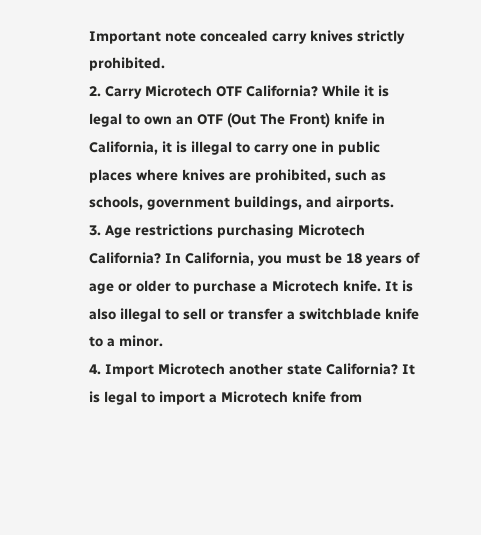Important note concealed carry knives strictly prohibited.
2. Carry Microtech OTF California? While it is legal to own an OTF (Out The Front) knife in California, it is illegal to carry one in public places where knives are prohibited, such as schools, government buildings, and airports.
3. Age restrictions purchasing Microtech California? In California, you must be 18 years of age or older to purchase a Microtech knife. It is also illegal to sell or transfer a switchblade knife to a minor.
4. Import Microtech another state California? It is legal to import a Microtech knife from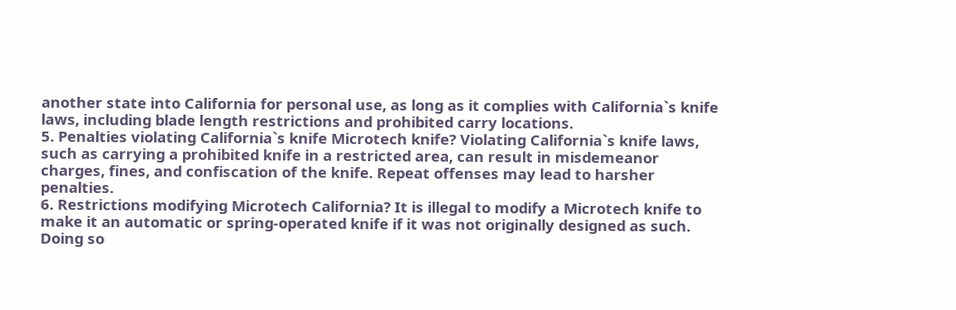another state into California for personal use, as long as it complies with California`s knife laws, including blade length restrictions and prohibited carry locations.
5. Penalties violating California`s knife Microtech knife? Violating California`s knife laws, such as carrying a prohibited knife in a restricted area, can result in misdemeanor charges, fines, and confiscation of the knife. Repeat offenses may lead to harsher penalties.
6. Restrictions modifying Microtech California? It is illegal to modify a Microtech knife to make it an automatic or spring-operated knife if it was not originally designed as such. Doing so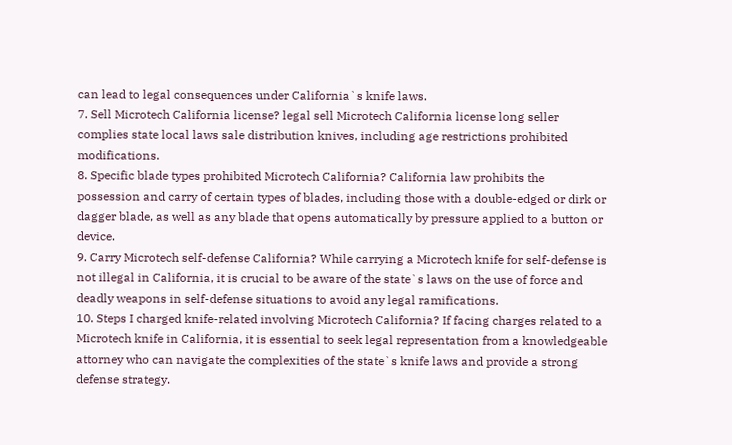can lead to legal consequences under California`s knife laws.
7. Sell Microtech California license? legal sell Microtech California license long seller complies state local laws sale distribution knives, including age restrictions prohibited modifications.
8. Specific blade types prohibited Microtech California? California law prohibits the possession and carry of certain types of blades, including those with a double-edged or dirk or dagger blade, as well as any blade that opens automatically by pressure applied to a button or device.
9. Carry Microtech self-defense California? While carrying a Microtech knife for self-defense is not illegal in California, it is crucial to be aware of the state`s laws on the use of force and deadly weapons in self-defense situations to avoid any legal ramifications.
10. Steps I charged knife-related involving Microtech California? If facing charges related to a Microtech knife in California, it is essential to seek legal representation from a knowledgeable attorney who can navigate the complexities of the state`s knife laws and provide a strong defense strategy.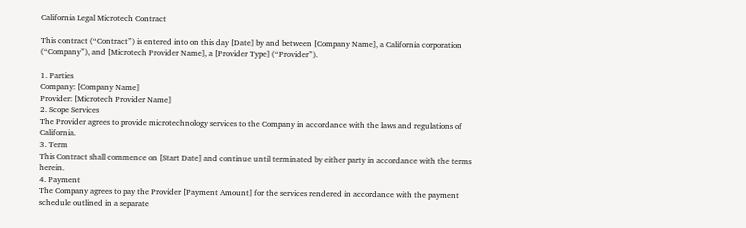California Legal Microtech Contract

This contract (“Contract”) is entered into on this day [Date] by and between [Company Name], a California corporation (“Company”), and [Microtech Provider Name], a [Provider Type] (“Provider”).

1. Parties
Company: [Company Name]
Provider: [Microtech Provider Name]
2. Scope Services
The Provider agrees to provide microtechnology services to the Company in accordance with the laws and regulations of California.
3. Term
This Contract shall commence on [Start Date] and continue until terminated by either party in accordance with the terms herein.
4. Payment
The Company agrees to pay the Provider [Payment Amount] for the services rendered in accordance with the payment schedule outlined in a separate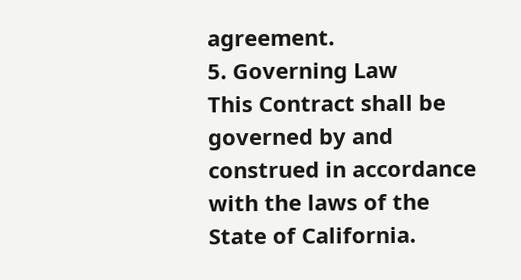agreement.
5. Governing Law
This Contract shall be governed by and construed in accordance with the laws of the State of California.